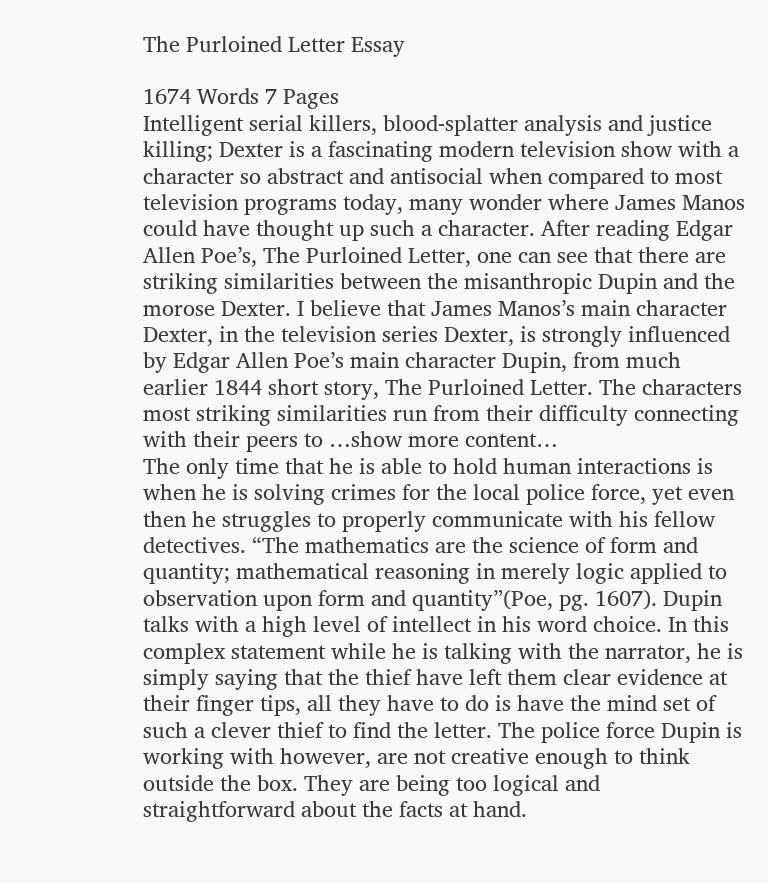The Purloined Letter Essay

1674 Words 7 Pages
Intelligent serial killers, blood-splatter analysis and justice killing; Dexter is a fascinating modern television show with a character so abstract and antisocial when compared to most television programs today, many wonder where James Manos could have thought up such a character. After reading Edgar Allen Poe’s, The Purloined Letter, one can see that there are striking similarities between the misanthropic Dupin and the morose Dexter. I believe that James Manos’s main character Dexter, in the television series Dexter, is strongly influenced by Edgar Allen Poe’s main character Dupin, from much earlier 1844 short story, The Purloined Letter. The characters most striking similarities run from their difficulty connecting with their peers to …show more content…
The only time that he is able to hold human interactions is when he is solving crimes for the local police force, yet even then he struggles to properly communicate with his fellow detectives. “The mathematics are the science of form and quantity; mathematical reasoning in merely logic applied to observation upon form and quantity”(Poe, pg. 1607). Dupin talks with a high level of intellect in his word choice. In this complex statement while he is talking with the narrator, he is simply saying that the thief have left them clear evidence at their finger tips, all they have to do is have the mind set of such a clever thief to find the letter. The police force Dupin is working with however, are not creative enough to think outside the box. They are being too logical and straightforward about the facts at hand.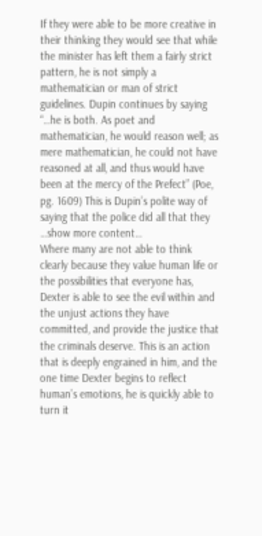If they were able to be more creative in their thinking they would see that while the minister has left them a fairly strict pattern, he is not simply a mathematician or man of strict guidelines. Dupin continues by saying “…he is both. As poet and mathematician, he would reason well; as mere mathematician, he could not have reasoned at all, and thus would have been at the mercy of the Prefect” (Poe, pg. 1609) This is Dupin’s polite way of saying that the police did all that they …show more content…
Where many are not able to think clearly because they value human life or the possibilities that everyone has, Dexter is able to see the evil within and the unjust actions they have committed, and provide the justice that the criminals deserve. This is an action that is deeply engrained in him, and the one time Dexter begins to reflect human’s emotions, he is quickly able to turn it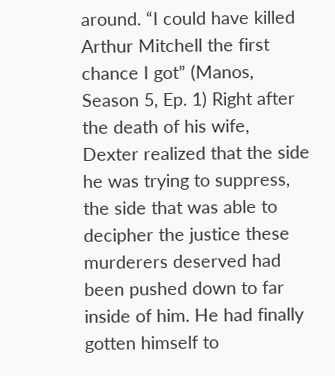around. “I could have killed Arthur Mitchell the first chance I got” (Manos, Season 5, Ep. 1) Right after the death of his wife, Dexter realized that the side he was trying to suppress, the side that was able to decipher the justice these murderers deserved had been pushed down to far inside of him. He had finally gotten himself to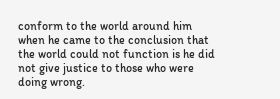conform to the world around him when he came to the conclusion that the world could not function is he did not give justice to those who were doing wrong.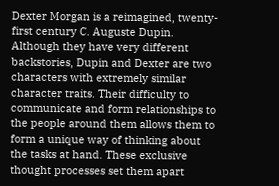Dexter Morgan is a reimagined, twenty-first century C. Auguste Dupin. Although they have very different backstories, Dupin and Dexter are two characters with extremely similar character traits. Their difficulty to communicate and form relationships to the people around them allows them to form a unique way of thinking about the tasks at hand. These exclusive thought processes set them apart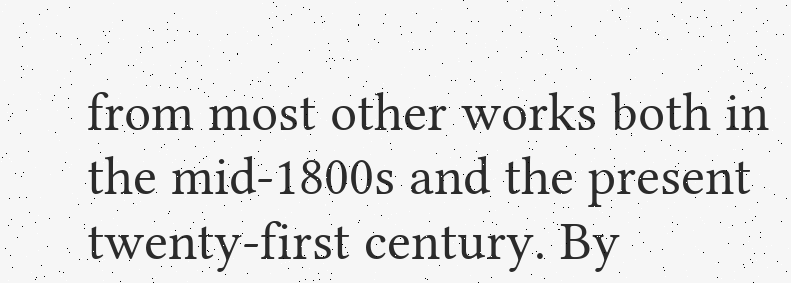from most other works both in the mid-1800s and the present twenty-first century. By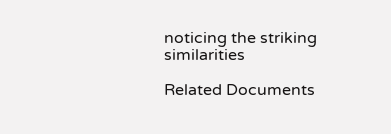noticing the striking similarities

Related Documents